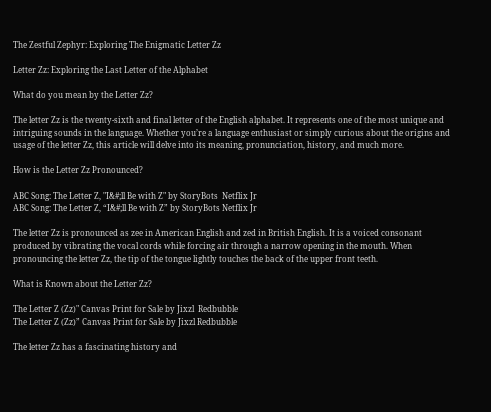The Zestful Zephyr: Exploring The Enigmatic Letter Zz

Letter Zz: Exploring the Last Letter of the Alphabet

What do you mean by the Letter Zz?

The letter Zz is the twenty-sixth and final letter of the English alphabet. It represents one of the most unique and intriguing sounds in the language. Whether you’re a language enthusiast or simply curious about the origins and usage of the letter Zz, this article will delve into its meaning, pronunciation, history, and much more.

How is the Letter Zz Pronounced?

ABC Song: The Letter Z, "I&#;ll Be with Z" by StoryBots  Netflix Jr
ABC Song: The Letter Z, “I&#;ll Be with Z” by StoryBots Netflix Jr

The letter Zz is pronounced as zee in American English and zed in British English. It is a voiced consonant produced by vibrating the vocal cords while forcing air through a narrow opening in the mouth. When pronouncing the letter Zz, the tip of the tongue lightly touches the back of the upper front teeth.

What is Known about the Letter Zz?

The Letter Z (Zz)" Canvas Print for Sale by Jixzl  Redbubble
The Letter Z (Zz)” Canvas Print for Sale by Jixzl Redbubble

The letter Zz has a fascinating history and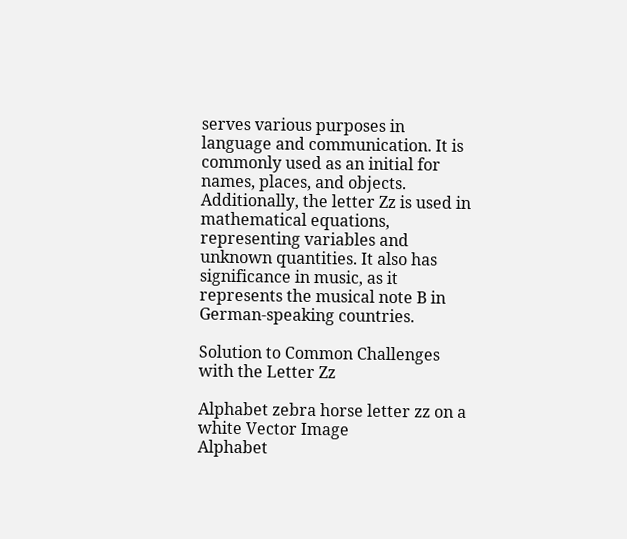serves various purposes in language and communication. It is commonly used as an initial for names, places, and objects. Additionally, the letter Zz is used in mathematical equations, representing variables and unknown quantities. It also has significance in music, as it represents the musical note B in German-speaking countries.

Solution to Common Challenges with the Letter Zz

Alphabet zebra horse letter zz on a white Vector Image
Alphabet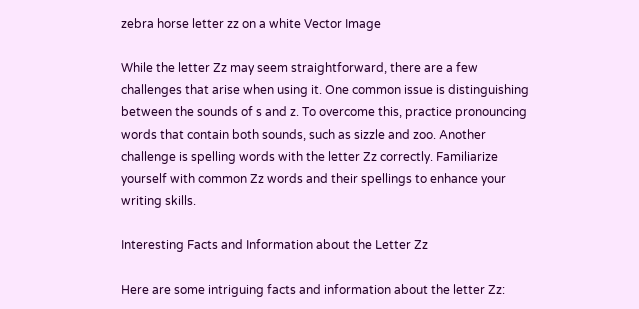zebra horse letter zz on a white Vector Image

While the letter Zz may seem straightforward, there are a few challenges that arise when using it. One common issue is distinguishing between the sounds of s and z. To overcome this, practice pronouncing words that contain both sounds, such as sizzle and zoo. Another challenge is spelling words with the letter Zz correctly. Familiarize yourself with common Zz words and their spellings to enhance your writing skills.

Interesting Facts and Information about the Letter Zz

Here are some intriguing facts and information about the letter Zz: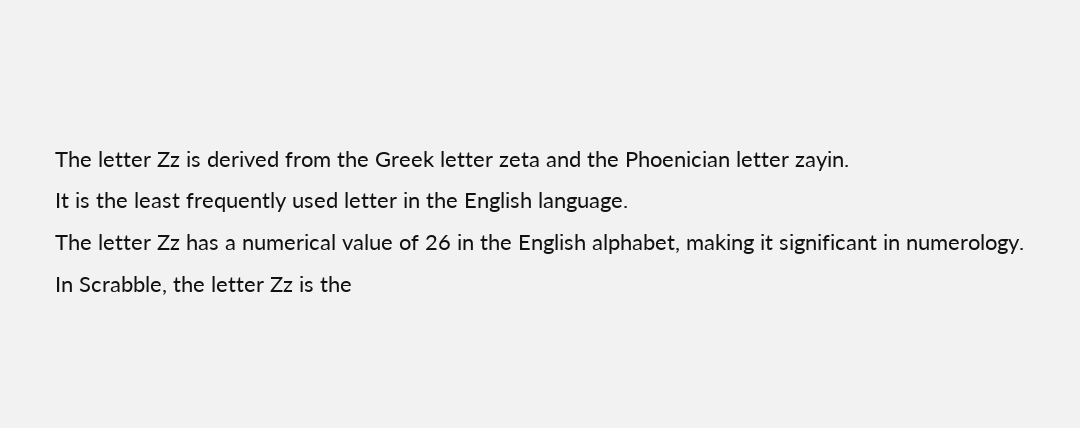The letter Zz is derived from the Greek letter zeta and the Phoenician letter zayin.
It is the least frequently used letter in the English language.
The letter Zz has a numerical value of 26 in the English alphabet, making it significant in numerology.
In Scrabble, the letter Zz is the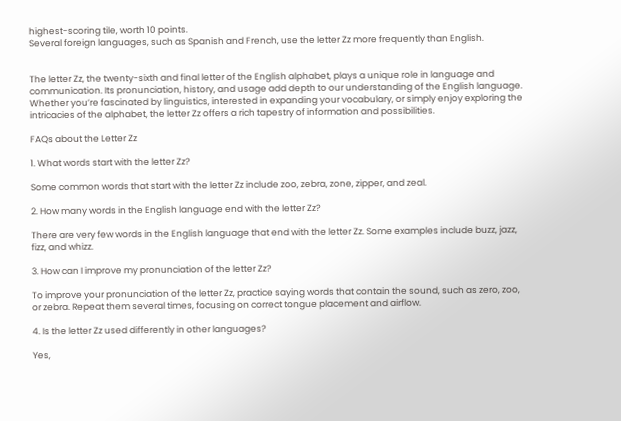highest-scoring tile, worth 10 points.
Several foreign languages, such as Spanish and French, use the letter Zz more frequently than English.


The letter Zz, the twenty-sixth and final letter of the English alphabet, plays a unique role in language and communication. Its pronunciation, history, and usage add depth to our understanding of the English language. Whether you’re fascinated by linguistics, interested in expanding your vocabulary, or simply enjoy exploring the intricacies of the alphabet, the letter Zz offers a rich tapestry of information and possibilities.

FAQs about the Letter Zz

1. What words start with the letter Zz?

Some common words that start with the letter Zz include zoo, zebra, zone, zipper, and zeal.

2. How many words in the English language end with the letter Zz?

There are very few words in the English language that end with the letter Zz. Some examples include buzz, jazz, fizz, and whizz.

3. How can I improve my pronunciation of the letter Zz?

To improve your pronunciation of the letter Zz, practice saying words that contain the sound, such as zero, zoo, or zebra. Repeat them several times, focusing on correct tongue placement and airflow.

4. Is the letter Zz used differently in other languages?

Yes,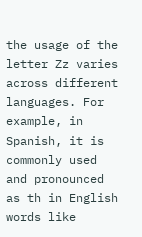the usage of the letter Zz varies across different languages. For example, in Spanish, it is commonly used and pronounced as th in English words like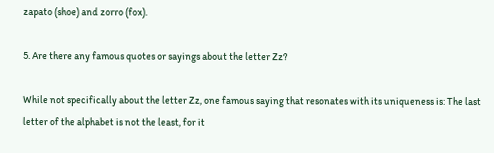zapato (shoe) and zorro (fox).

5. Are there any famous quotes or sayings about the letter Zz?

While not specifically about the letter Zz, one famous saying that resonates with its uniqueness is: The last letter of the alphabet is not the least, for it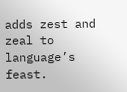adds zest and zeal to language’s feast.